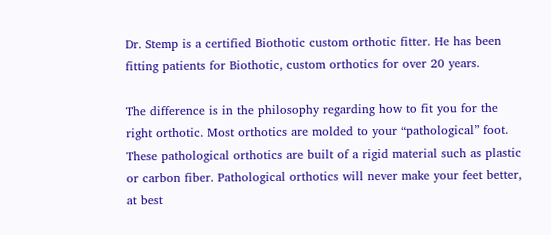Dr. Stemp is a certified Biothotic custom orthotic fitter. He has been fitting patients for Biothotic, custom orthotics for over 20 years.

The difference is in the philosophy regarding how to fit you for the right orthotic. Most orthotics are molded to your “pathological” foot. These pathological orthotics are built of a rigid material such as plastic or carbon fiber. Pathological orthotics will never make your feet better, at best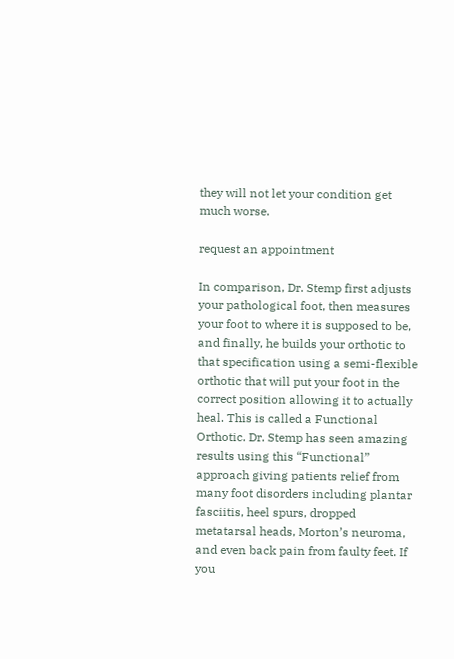they will not let your condition get much worse.

request an appointment

In comparison, Dr. Stemp first adjusts your pathological foot, then measures your foot to where it is supposed to be, and finally, he builds your orthotic to that specification using a semi-flexible orthotic that will put your foot in the correct position allowing it to actually heal. This is called a Functional Orthotic. Dr. Stemp has seen amazing results using this “Functional” approach giving patients relief from many foot disorders including plantar fasciitis, heel spurs, dropped metatarsal heads, Morton’s neuroma, and even back pain from faulty feet. If you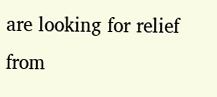are looking for relief from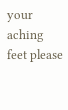your aching feet please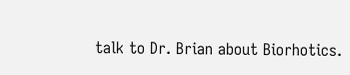talk to Dr. Brian about Biorhotics.